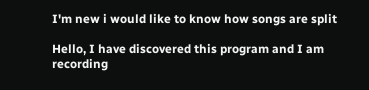I'm new i would like to know how songs are split

Hello, I have discovered this program and I am recording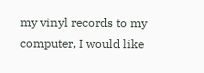my vinyl records to my computer, I would like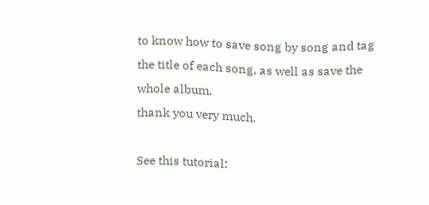to know how to save song by song and tag the title of each song, as well as save the whole album.
thank you very much.

See this tutorial: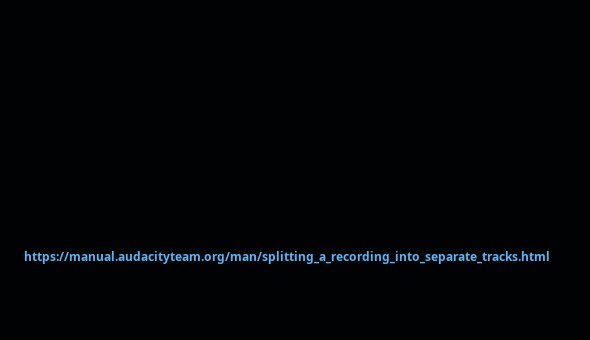https://manual.audacityteam.org/man/splitting_a_recording_into_separate_tracks.html